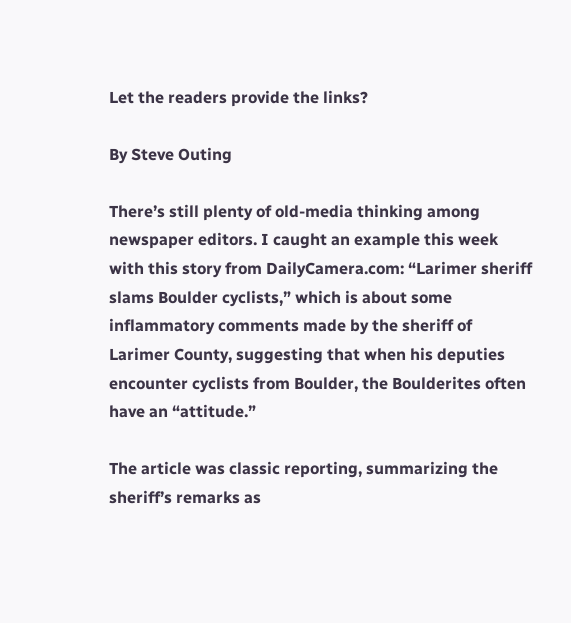Let the readers provide the links?

By Steve Outing

There’s still plenty of old-media thinking among newspaper editors. I caught an example this week with this story from DailyCamera.com: “Larimer sheriff slams Boulder cyclists,” which is about some inflammatory comments made by the sheriff of Larimer County, suggesting that when his deputies encounter cyclists from Boulder, the Boulderites often have an “attitude.”

The article was classic reporting, summarizing the sheriff’s remarks as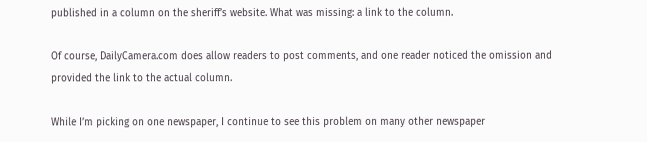published in a column on the sheriff’s website. What was missing: a link to the column.

Of course, DailyCamera.com does allow readers to post comments, and one reader noticed the omission and provided the link to the actual column.

While I’m picking on one newspaper, I continue to see this problem on many other newspaper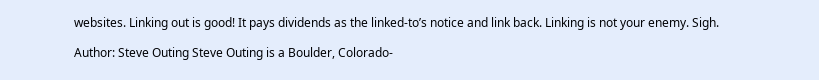websites. Linking out is good! It pays dividends as the linked-to’s notice and link back. Linking is not your enemy. Sigh.

Author: Steve Outing Steve Outing is a Boulder, Colorado-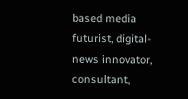based media futurist, digital-news innovator, consultant,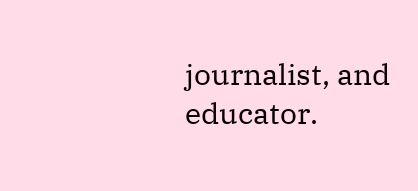journalist, and educator.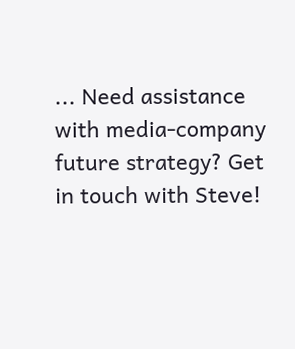... Need assistance with media-company future strategy? Get in touch with Steve!